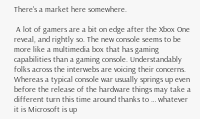There's a market here somewhere.

 A lot of gamers are a bit on edge after the Xbox One reveal, and rightly so. The new console seems to be more like a multimedia box that has gaming capabilities than a gaming console. Understandably folks across the interwebs are voicing their concerns. Whereas a typical console war usually springs up even before the release of the hardware things may take a different turn this time around thanks to … whatever it is Microsoft is up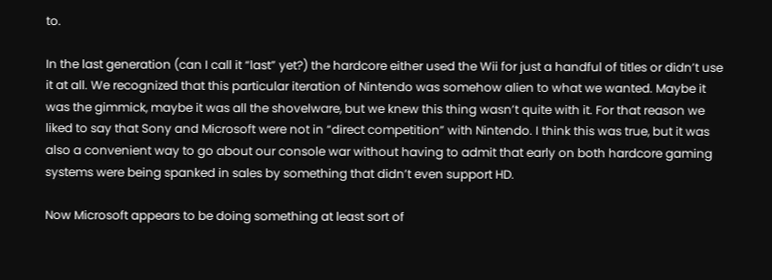to.

In the last generation (can I call it “last” yet?) the hardcore either used the Wii for just a handful of titles or didn’t use it at all. We recognized that this particular iteration of Nintendo was somehow alien to what we wanted. Maybe it was the gimmick, maybe it was all the shovelware, but we knew this thing wasn’t quite with it. For that reason we liked to say that Sony and Microsoft were not in “direct competition” with Nintendo. I think this was true, but it was also a convenient way to go about our console war without having to admit that early on both hardcore gaming systems were being spanked in sales by something that didn’t even support HD.

Now Microsoft appears to be doing something at least sort of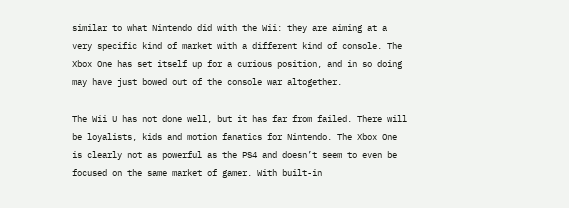similar to what Nintendo did with the Wii: they are aiming at a very specific kind of market with a different kind of console. The Xbox One has set itself up for a curious position, and in so doing may have just bowed out of the console war altogether.

The Wii U has not done well, but it has far from failed. There will be loyalists, kids and motion fanatics for Nintendo. The Xbox One is clearly not as powerful as the PS4 and doesn’t seem to even be focused on the same market of gamer. With built-in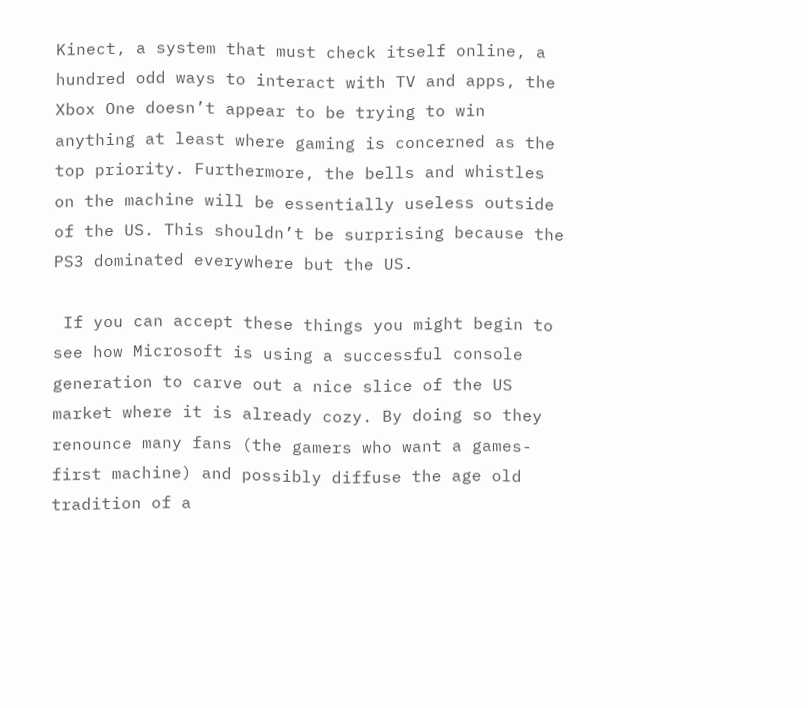Kinect, a system that must check itself online, a hundred odd ways to interact with TV and apps, the Xbox One doesn’t appear to be trying to win anything at least where gaming is concerned as the top priority. Furthermore, the bells and whistles on the machine will be essentially useless outside of the US. This shouldn’t be surprising because the PS3 dominated everywhere but the US.

 If you can accept these things you might begin to see how Microsoft is using a successful console generation to carve out a nice slice of the US market where it is already cozy. By doing so they renounce many fans (the gamers who want a games-first machine) and possibly diffuse the age old tradition of a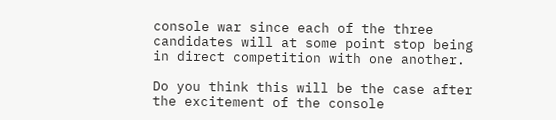console war since each of the three candidates will at some point stop being in direct competition with one another.

Do you think this will be the case after the excitement of the console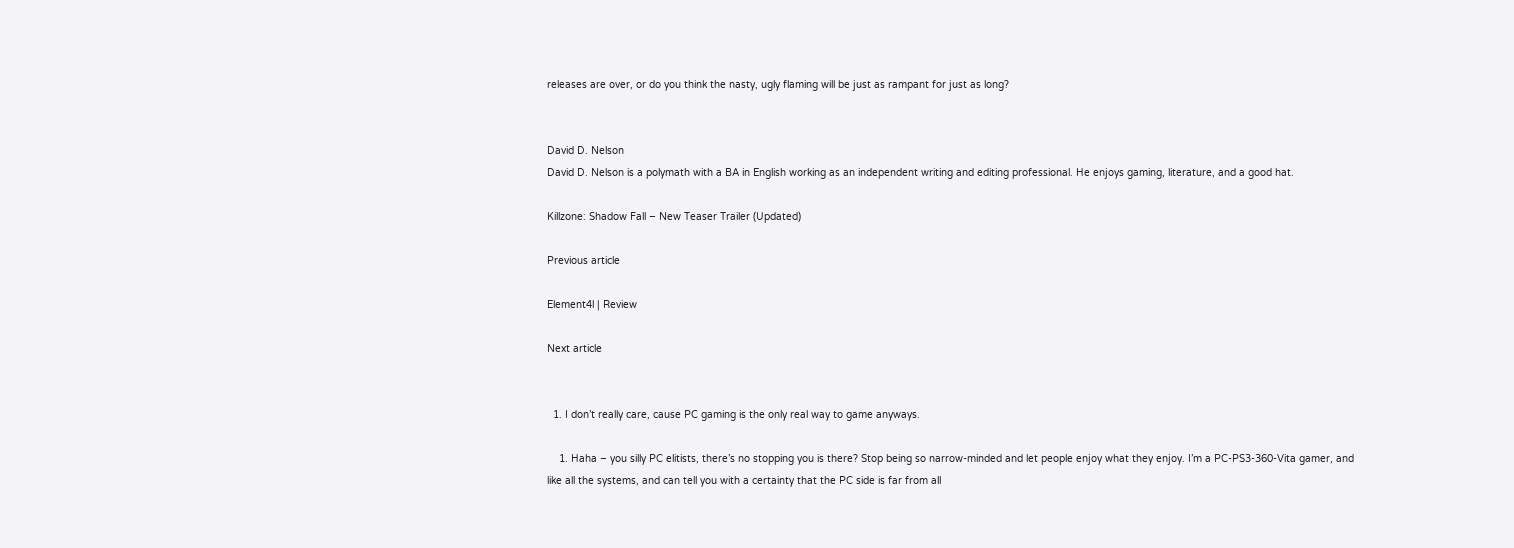releases are over, or do you think the nasty, ugly flaming will be just as rampant for just as long?


David D. Nelson
David D. Nelson is a polymath with a BA in English working as an independent writing and editing professional. He enjoys gaming, literature, and a good hat.

Killzone: Shadow Fall – New Teaser Trailer (Updated)

Previous article

Element4l | Review

Next article


  1. I don’t really care, cause PC gaming is the only real way to game anyways.

    1. Haha – you silly PC elitists, there’s no stopping you is there? Stop being so narrow-minded and let people enjoy what they enjoy. I’m a PC-PS3-360-Vita gamer, and like all the systems, and can tell you with a certainty that the PC side is far from all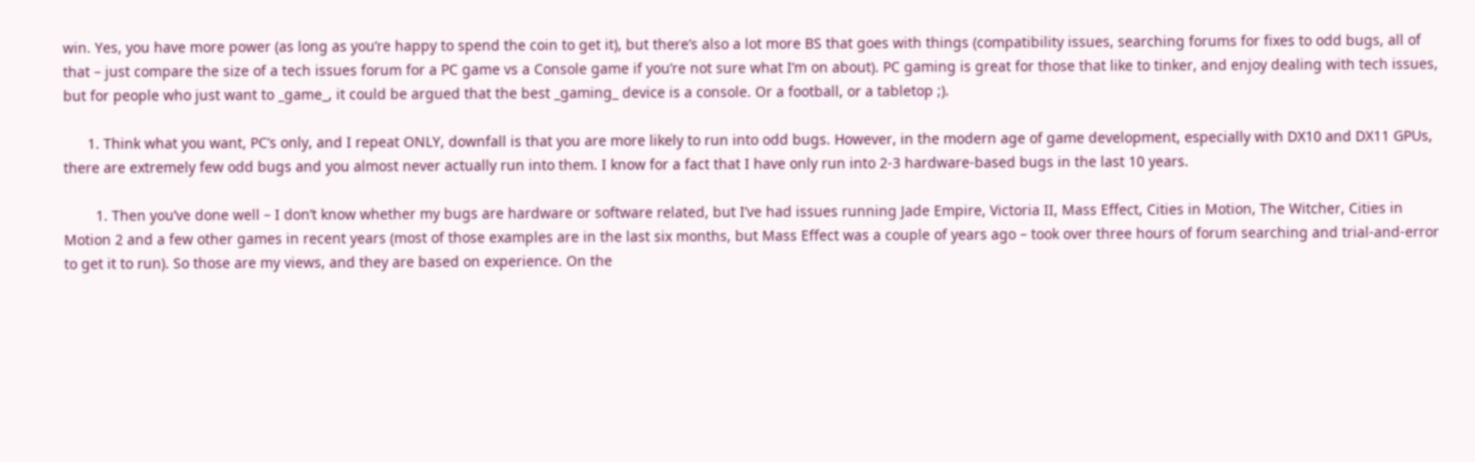win. Yes, you have more power (as long as you’re happy to spend the coin to get it), but there’s also a lot more BS that goes with things (compatibility issues, searching forums for fixes to odd bugs, all of that – just compare the size of a tech issues forum for a PC game vs a Console game if you’re not sure what I’m on about). PC gaming is great for those that like to tinker, and enjoy dealing with tech issues, but for people who just want to _game_, it could be argued that the best _gaming_ device is a console. Or a football, or a tabletop ;).

      1. Think what you want, PC’s only, and I repeat ONLY, downfall is that you are more likely to run into odd bugs. However, in the modern age of game development, especially with DX10 and DX11 GPUs, there are extremely few odd bugs and you almost never actually run into them. I know for a fact that I have only run into 2-3 hardware-based bugs in the last 10 years.

        1. Then you’ve done well – I don’t know whether my bugs are hardware or software related, but I’ve had issues running Jade Empire, Victoria II, Mass Effect, Cities in Motion, The Witcher, Cities in Motion 2 and a few other games in recent years (most of those examples are in the last six months, but Mass Effect was a couple of years ago – took over three hours of forum searching and trial-and-error to get it to run). So those are my views, and they are based on experience. On the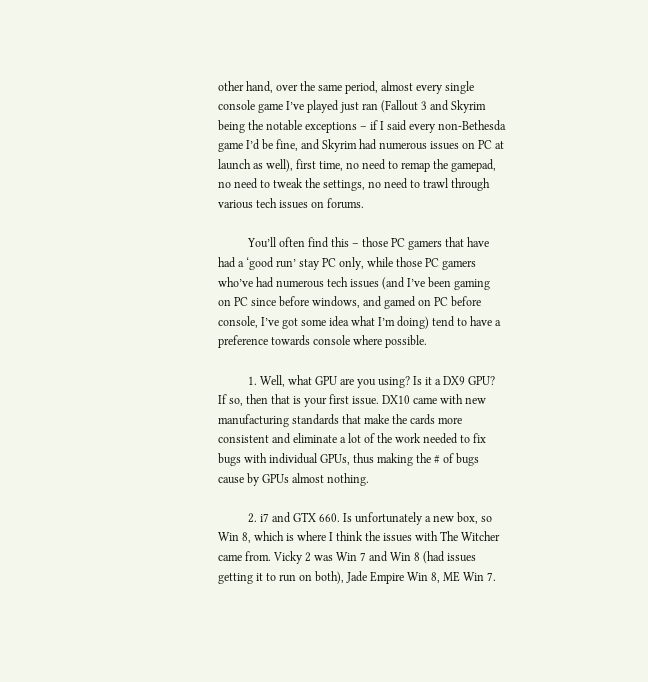other hand, over the same period, almost every single console game I’ve played just ran (Fallout 3 and Skyrim being the notable exceptions – if I said every non-Bethesda game I’d be fine, and Skyrim had numerous issues on PC at launch as well), first time, no need to remap the gamepad, no need to tweak the settings, no need to trawl through various tech issues on forums.

          You’ll often find this – those PC gamers that have had a ‘good run’ stay PC only, while those PC gamers who’ve had numerous tech issues (and I’ve been gaming on PC since before windows, and gamed on PC before console, I’ve got some idea what I’m doing) tend to have a preference towards console where possible.

          1. Well, what GPU are you using? Is it a DX9 GPU? If so, then that is your first issue. DX10 came with new manufacturing standards that make the cards more consistent and eliminate a lot of the work needed to fix bugs with individual GPUs, thus making the # of bugs cause by GPUs almost nothing.

          2. i7 and GTX 660. Is unfortunately a new box, so Win 8, which is where I think the issues with The Witcher came from. Vicky 2 was Win 7 and Win 8 (had issues getting it to run on both), Jade Empire Win 8, ME Win 7.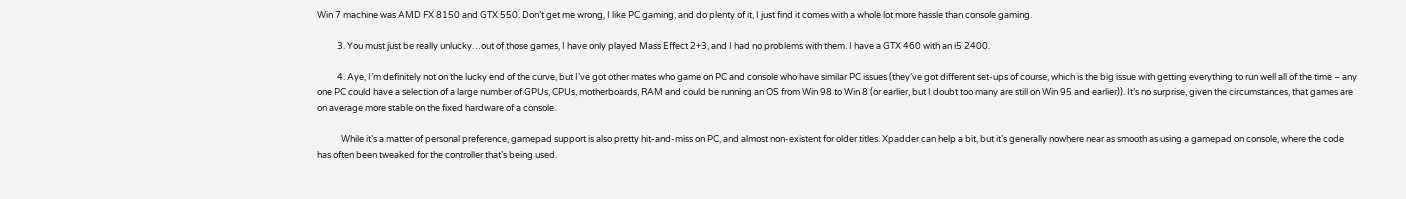Win 7 machine was AMD FX 8150 and GTX 550. Don’t get me wrong, I like PC gaming, and do plenty of it, I just find it comes with a whole lot more hassle than console gaming.

          3. You must just be really unlucky…out of those games, I have only played Mass Effect 2+3, and I had no problems with them. I have a GTX 460 with an i5 2400.

          4. Aye, I’m definitely not on the lucky end of the curve, but I’ve got other mates who game on PC and console who have similar PC issues (they’ve got different set-ups of course, which is the big issue with getting everything to run well all of the time – any one PC could have a selection of a large number of GPUs, CPUs, motherboards, RAM and could be running an OS from Win 98 to Win 8 (or earlier, but I doubt too many are still on Win 95 and earlier)). It’s no surprise, given the circumstances, that games are on average more stable on the fixed hardware of a console.

            While it’s a matter of personal preference, gamepad support is also pretty hit-and-miss on PC, and almost non-existent for older titles. Xpadder can help a bit, but it’s generally nowhere near as smooth as using a gamepad on console, where the code has often been tweaked for the controller that’s being used.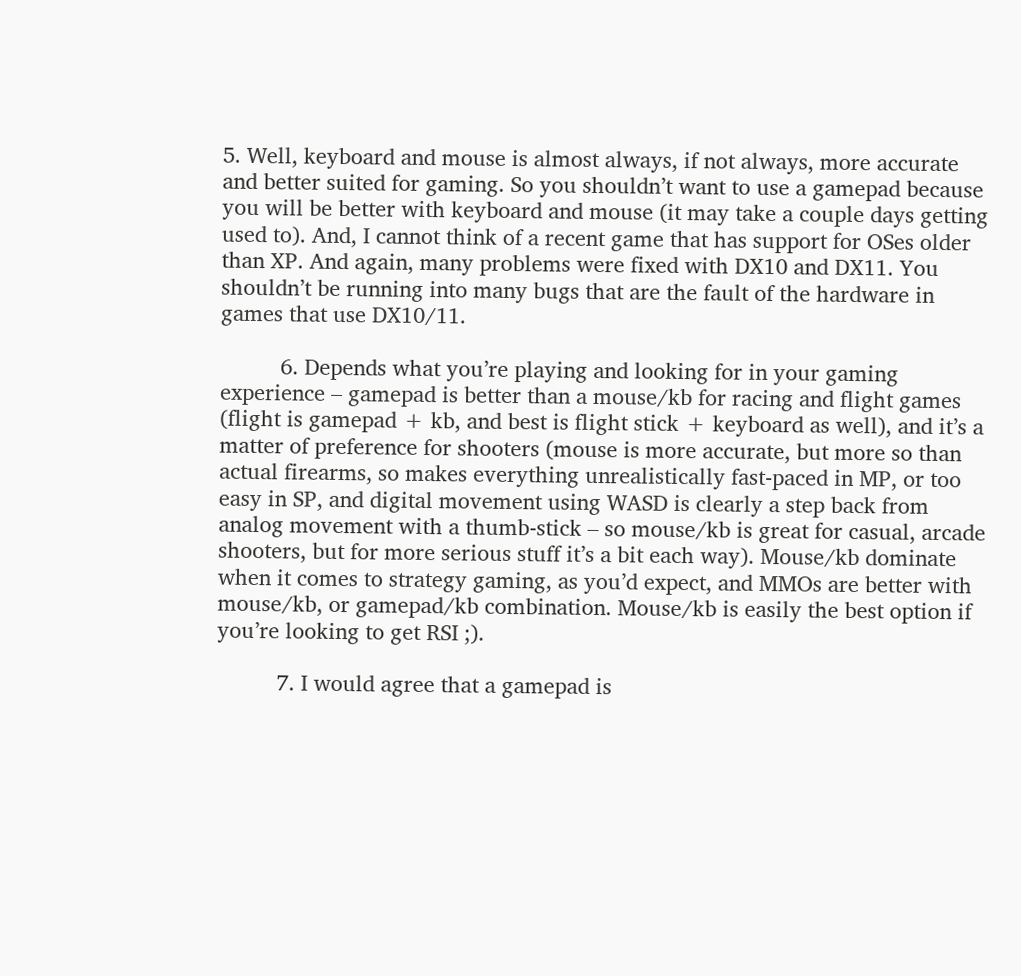5. Well, keyboard and mouse is almost always, if not always, more accurate and better suited for gaming. So you shouldn’t want to use a gamepad because you will be better with keyboard and mouse (it may take a couple days getting used to). And, I cannot think of a recent game that has support for OSes older than XP. And again, many problems were fixed with DX10 and DX11. You shouldn’t be running into many bugs that are the fault of the hardware in games that use DX10/11.

          6. Depends what you’re playing and looking for in your gaming experience – gamepad is better than a mouse/kb for racing and flight games (flight is gamepad + kb, and best is flight stick + keyboard as well), and it’s a matter of preference for shooters (mouse is more accurate, but more so than actual firearms, so makes everything unrealistically fast-paced in MP, or too easy in SP, and digital movement using WASD is clearly a step back from analog movement with a thumb-stick – so mouse/kb is great for casual, arcade shooters, but for more serious stuff it’s a bit each way). Mouse/kb dominate when it comes to strategy gaming, as you’d expect, and MMOs are better with mouse/kb, or gamepad/kb combination. Mouse/kb is easily the best option if you’re looking to get RSI ;).

          7. I would agree that a gamepad is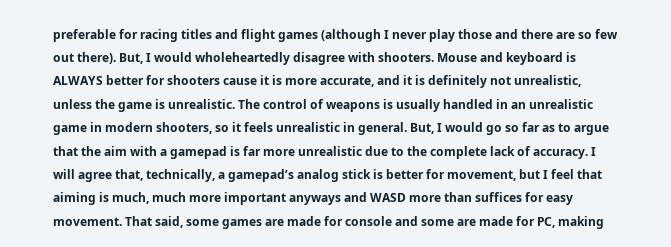preferable for racing titles and flight games (although I never play those and there are so few out there). But, I would wholeheartedly disagree with shooters. Mouse and keyboard is ALWAYS better for shooters cause it is more accurate, and it is definitely not unrealistic, unless the game is unrealistic. The control of weapons is usually handled in an unrealistic game in modern shooters, so it feels unrealistic in general. But, I would go so far as to argue that the aim with a gamepad is far more unrealistic due to the complete lack of accuracy. I will agree that, technically, a gamepad’s analog stick is better for movement, but I feel that aiming is much, much more important anyways and WASD more than suffices for easy movement. That said, some games are made for console and some are made for PC, making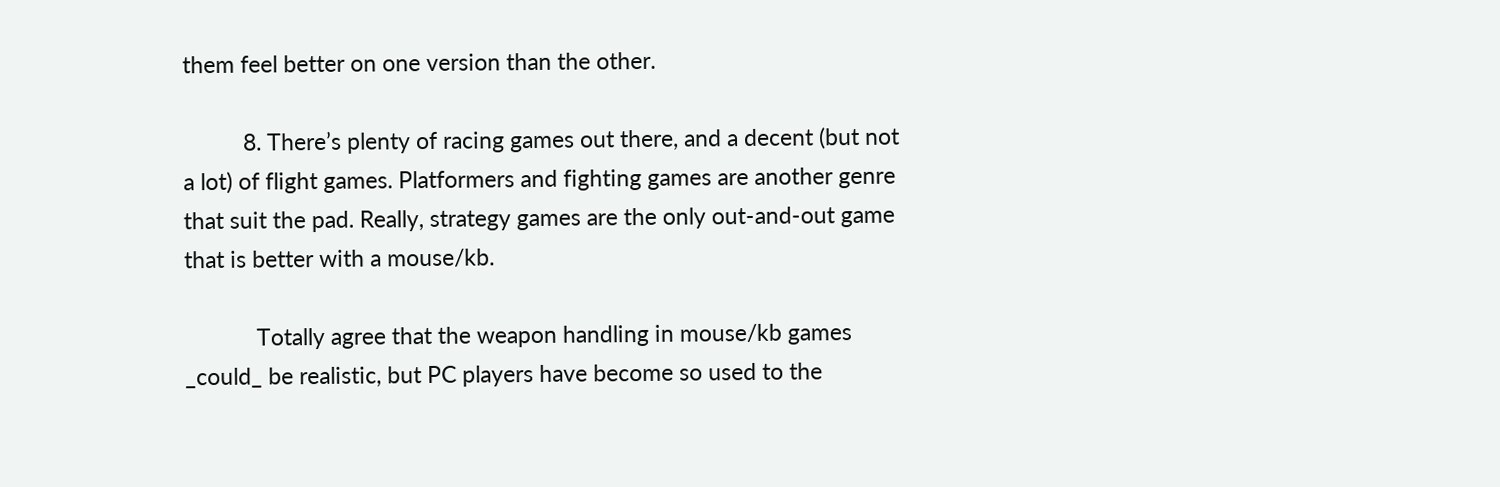them feel better on one version than the other.

          8. There’s plenty of racing games out there, and a decent (but not a lot) of flight games. Platformers and fighting games are another genre that suit the pad. Really, strategy games are the only out-and-out game that is better with a mouse/kb.

            Totally agree that the weapon handling in mouse/kb games _could_ be realistic, but PC players have become so used to the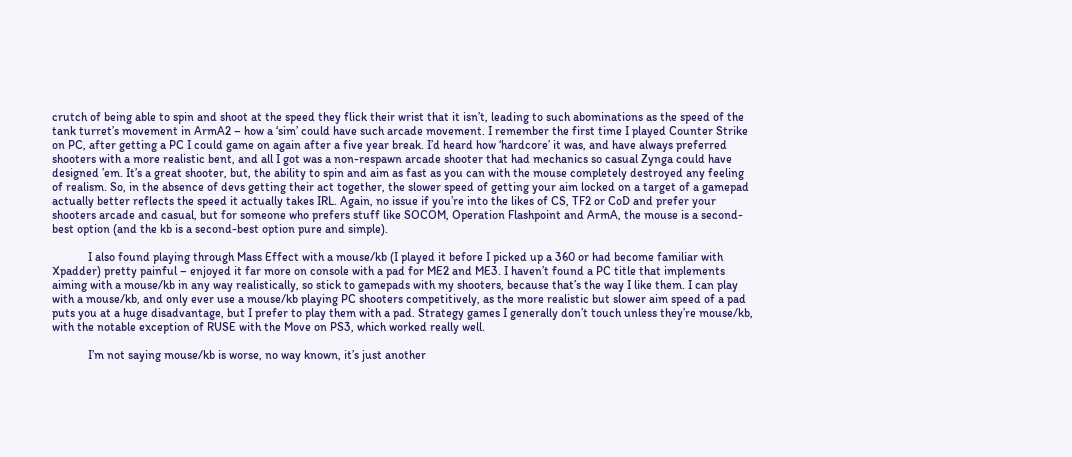crutch of being able to spin and shoot at the speed they flick their wrist that it isn’t, leading to such abominations as the speed of the tank turret’s movement in ArmA2 – how a ‘sim’ could have such arcade movement. I remember the first time I played Counter Strike on PC, after getting a PC I could game on again after a five year break. I’d heard how ‘hardcore’ it was, and have always preferred shooters with a more realistic bent, and all I got was a non-respawn arcade shooter that had mechanics so casual Zynga could have designed ’em. It’s a great shooter, but, the ability to spin and aim as fast as you can with the mouse completely destroyed any feeling of realism. So, in the absence of devs getting their act together, the slower speed of getting your aim locked on a target of a gamepad actually better reflects the speed it actually takes IRL. Again, no issue if you’re into the likes of CS, TF2 or CoD and prefer your shooters arcade and casual, but for someone who prefers stuff like SOCOM, Operation Flashpoint and ArmA, the mouse is a second-best option (and the kb is a second-best option pure and simple).

            I also found playing through Mass Effect with a mouse/kb (I played it before I picked up a 360 or had become familiar with Xpadder) pretty painful – enjoyed it far more on console with a pad for ME2 and ME3. I haven’t found a PC title that implements aiming with a mouse/kb in any way realistically, so stick to gamepads with my shooters, because that’s the way I like them. I can play with a mouse/kb, and only ever use a mouse/kb playing PC shooters competitively, as the more realistic but slower aim speed of a pad puts you at a huge disadvantage, but I prefer to play them with a pad. Strategy games I generally don’t touch unless they’re mouse/kb, with the notable exception of RUSE with the Move on PS3, which worked really well.

            I’m not saying mouse/kb is worse, no way known, it’s just another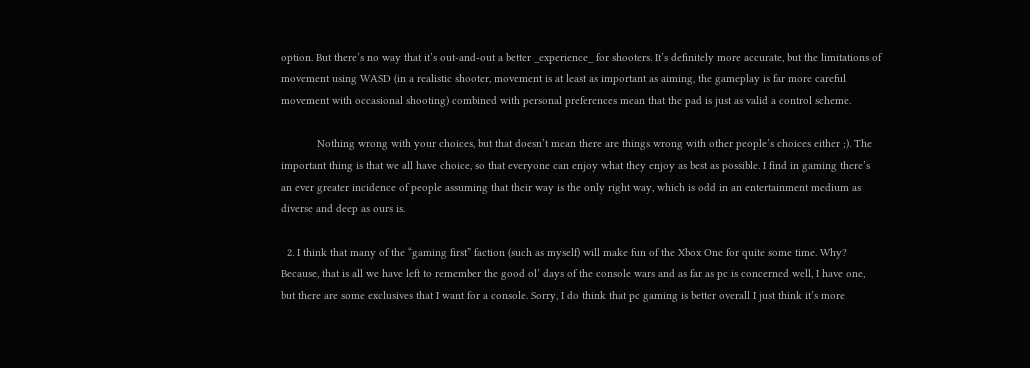option. But there’s no way that it’s out-and-out a better _experience_ for shooters. It’s definitely more accurate, but the limitations of movement using WASD (in a realistic shooter, movement is at least as important as aiming, the gameplay is far more careful movement with occasional shooting) combined with personal preferences mean that the pad is just as valid a control scheme.

            Nothing wrong with your choices, but that doesn’t mean there are things wrong with other people’s choices either ;). The important thing is that we all have choice, so that everyone can enjoy what they enjoy as best as possible. I find in gaming there’s an ever greater incidence of people assuming that their way is the only right way, which is odd in an entertainment medium as diverse and deep as ours is.

  2. I think that many of the “gaming first” faction (such as myself) will make fun of the Xbox One for quite some time. Why? Because, that is all we have left to remember the good ol’ days of the console wars and as far as pc is concerned well, I have one, but there are some exclusives that I want for a console. Sorry, I do think that pc gaming is better overall I just think it’s more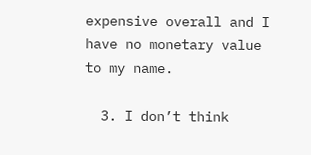expensive overall and I have no monetary value to my name.

  3. I don’t think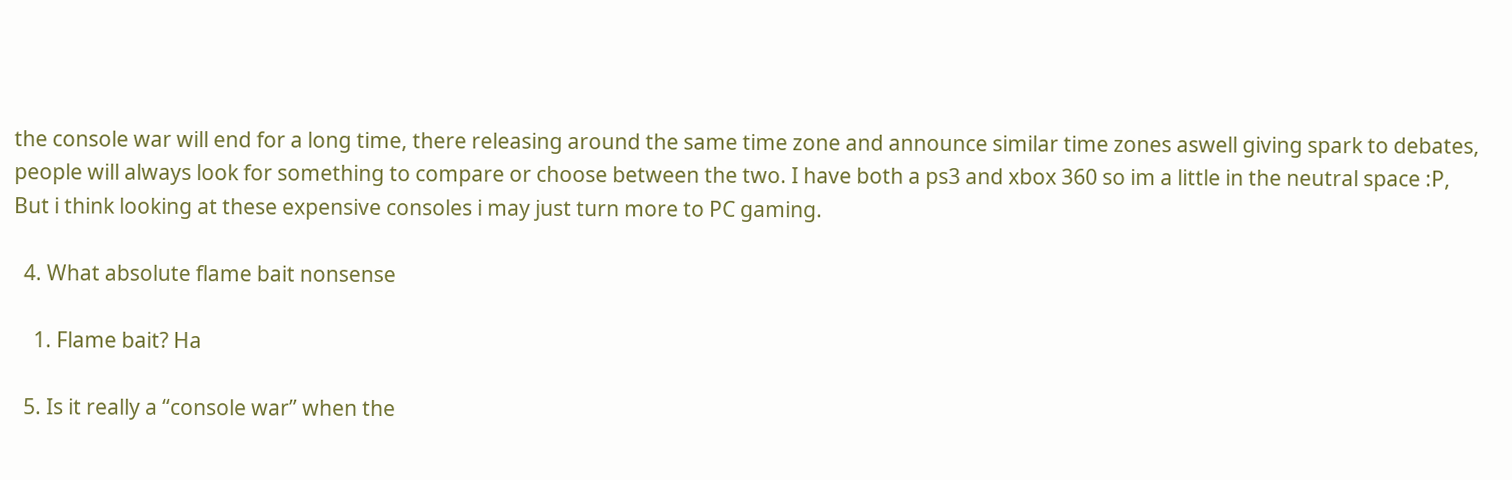the console war will end for a long time, there releasing around the same time zone and announce similar time zones aswell giving spark to debates, people will always look for something to compare or choose between the two. I have both a ps3 and xbox 360 so im a little in the neutral space :P, But i think looking at these expensive consoles i may just turn more to PC gaming.

  4. What absolute flame bait nonsense

    1. Flame bait? Ha

  5. Is it really a “console war” when the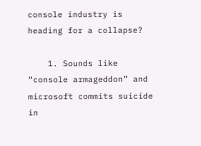console industry is heading for a collapse?

    1. Sounds like “console armageddon” and microsoft commits suicide in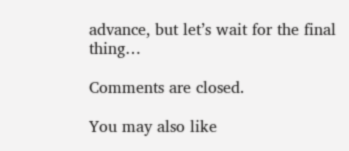advance, but let’s wait for the final thing…

Comments are closed.

You may also like